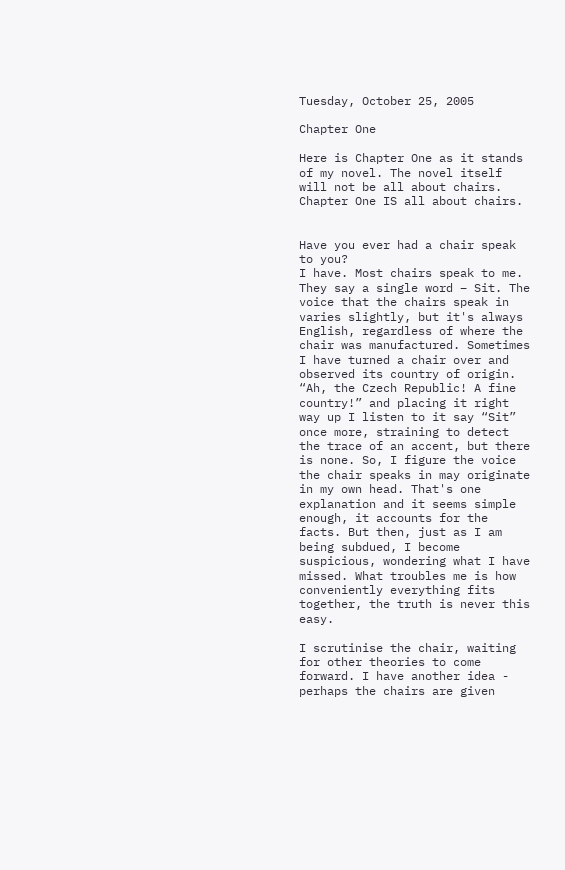Tuesday, October 25, 2005

Chapter One

Here is Chapter One as it stands of my novel. The novel itself will not be all about chairs. Chapter One IS all about chairs.


Have you ever had a chair speak to you?
I have. Most chairs speak to me. They say a single word – Sit. The voice that the chairs speak in varies slightly, but it's always English, regardless of where the chair was manufactured. Sometimes I have turned a chair over and observed its country of origin. “Ah, the Czech Republic! A fine country!” and placing it right way up I listen to it say “Sit” once more, straining to detect the trace of an accent, but there is none. So, I figure the voice the chair speaks in may originate in my own head. That's one explanation and it seems simple enough, it accounts for the facts. But then, just as I am being subdued, I become suspicious, wondering what I have missed. What troubles me is how conveniently everything fits together, the truth is never this easy.

I scrutinise the chair, waiting for other theories to come forward. I have another idea - perhaps the chairs are given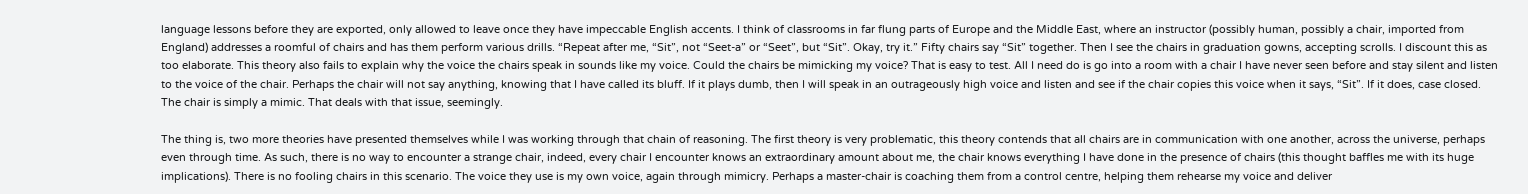language lessons before they are exported, only allowed to leave once they have impeccable English accents. I think of classrooms in far flung parts of Europe and the Middle East, where an instructor (possibly human, possibly a chair, imported from England) addresses a roomful of chairs and has them perform various drills. “Repeat after me, “Sit”, not “Seet-a” or “Seet”, but “Sit”. Okay, try it.” Fifty chairs say “Sit” together. Then I see the chairs in graduation gowns, accepting scrolls. I discount this as too elaborate. This theory also fails to explain why the voice the chairs speak in sounds like my voice. Could the chairs be mimicking my voice? That is easy to test. All I need do is go into a room with a chair I have never seen before and stay silent and listen to the voice of the chair. Perhaps the chair will not say anything, knowing that I have called its bluff. If it plays dumb, then I will speak in an outrageously high voice and listen and see if the chair copies this voice when it says, “Sit”. If it does, case closed. The chair is simply a mimic. That deals with that issue, seemingly.

The thing is, two more theories have presented themselves while I was working through that chain of reasoning. The first theory is very problematic, this theory contends that all chairs are in communication with one another, across the universe, perhaps even through time. As such, there is no way to encounter a strange chair, indeed, every chair I encounter knows an extraordinary amount about me, the chair knows everything I have done in the presence of chairs (this thought baffles me with its huge implications). There is no fooling chairs in this scenario. The voice they use is my own voice, again through mimicry. Perhaps a master-chair is coaching them from a control centre, helping them rehearse my voice and deliver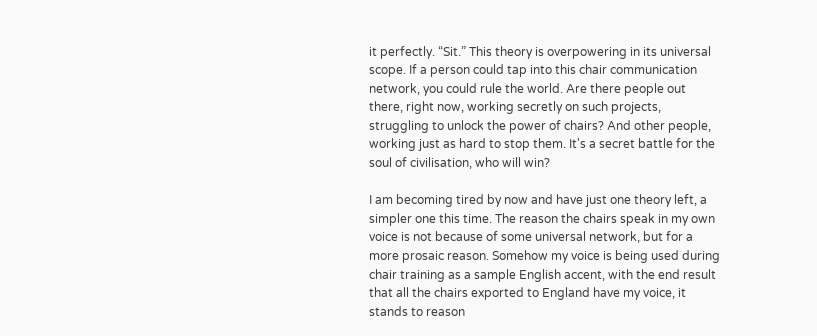it perfectly. “Sit.” This theory is overpowering in its universal scope. If a person could tap into this chair communication network, you could rule the world. Are there people out there, right now, working secretly on such projects, struggling to unlock the power of chairs? And other people, working just as hard to stop them. It's a secret battle for the soul of civilisation, who will win?

I am becoming tired by now and have just one theory left, a simpler one this time. The reason the chairs speak in my own voice is not because of some universal network, but for a more prosaic reason. Somehow my voice is being used during chair training as a sample English accent, with the end result that all the chairs exported to England have my voice, it stands to reason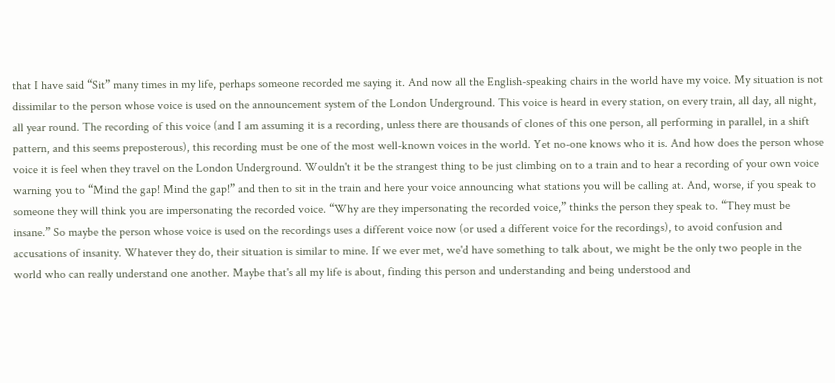that I have said “Sit” many times in my life, perhaps someone recorded me saying it. And now all the English-speaking chairs in the world have my voice. My situation is not dissimilar to the person whose voice is used on the announcement system of the London Underground. This voice is heard in every station, on every train, all day, all night, all year round. The recording of this voice (and I am assuming it is a recording, unless there are thousands of clones of this one person, all performing in parallel, in a shift pattern, and this seems preposterous), this recording must be one of the most well-known voices in the world. Yet no-one knows who it is. And how does the person whose voice it is feel when they travel on the London Underground. Wouldn't it be the strangest thing to be just climbing on to a train and to hear a recording of your own voice warning you to “Mind the gap! Mind the gap!” and then to sit in the train and here your voice announcing what stations you will be calling at. And, worse, if you speak to someone they will think you are impersonating the recorded voice. “Why are they impersonating the recorded voice,” thinks the person they speak to. “They must be insane.” So maybe the person whose voice is used on the recordings uses a different voice now (or used a different voice for the recordings), to avoid confusion and accusations of insanity. Whatever they do, their situation is similar to mine. If we ever met, we'd have something to talk about, we might be the only two people in the world who can really understand one another. Maybe that's all my life is about, finding this person and understanding and being understood and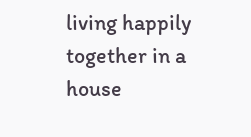living happily together in a house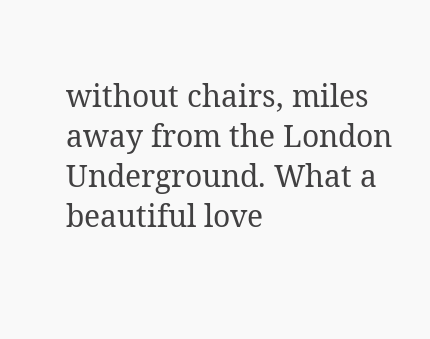without chairs, miles away from the London Underground. What a beautiful love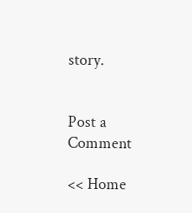story.


Post a Comment

<< Home